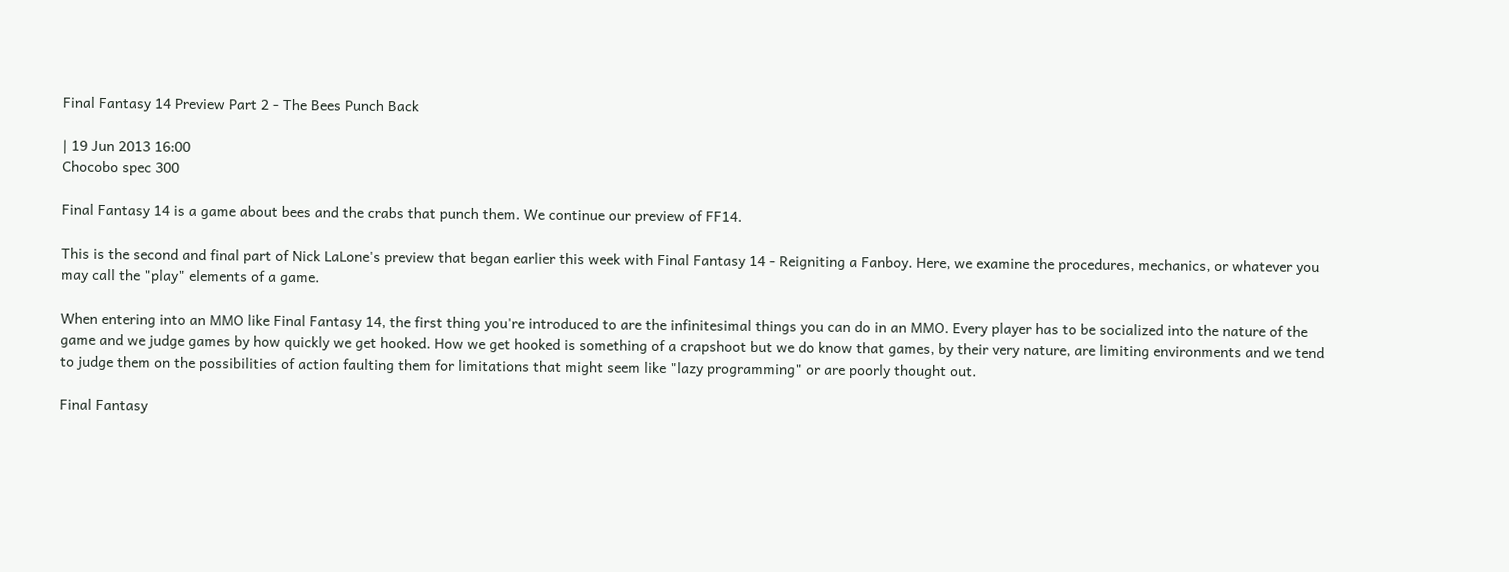Final Fantasy 14 Preview Part 2 - The Bees Punch Back

| 19 Jun 2013 16:00
Chocobo spec 300

Final Fantasy 14 is a game about bees and the crabs that punch them. We continue our preview of FF14.

This is the second and final part of Nick LaLone's preview that began earlier this week with Final Fantasy 14 - Reigniting a Fanboy. Here, we examine the procedures, mechanics, or whatever you may call the "play" elements of a game.

When entering into an MMO like Final Fantasy 14, the first thing you're introduced to are the infinitesimal things you can do in an MMO. Every player has to be socialized into the nature of the game and we judge games by how quickly we get hooked. How we get hooked is something of a crapshoot but we do know that games, by their very nature, are limiting environments and we tend to judge them on the possibilities of action faulting them for limitations that might seem like "lazy programming" or are poorly thought out.

Final Fantasy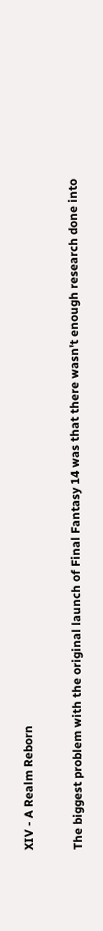XIV - A Realm Reborn

The biggest problem with the original launch of Final Fantasy 14 was that there wasn't enough research done into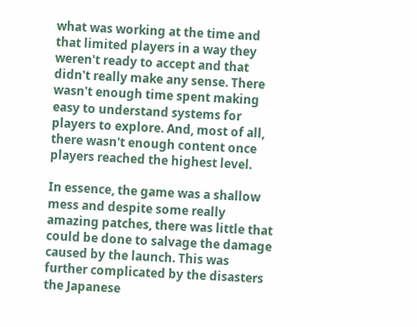what was working at the time and that limited players in a way they weren't ready to accept and that didn't really make any sense. There wasn't enough time spent making easy to understand systems for players to explore. And, most of all, there wasn't enough content once players reached the highest level.

In essence, the game was a shallow mess and despite some really amazing patches, there was little that could be done to salvage the damage caused by the launch. This was further complicated by the disasters the Japanese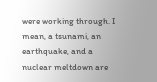were working through. I mean, a tsunami, an earthquake, and a nuclear meltdown are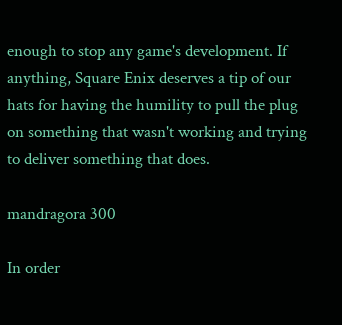enough to stop any game's development. If anything, Square Enix deserves a tip of our hats for having the humility to pull the plug on something that wasn't working and trying to deliver something that does.

mandragora 300

In order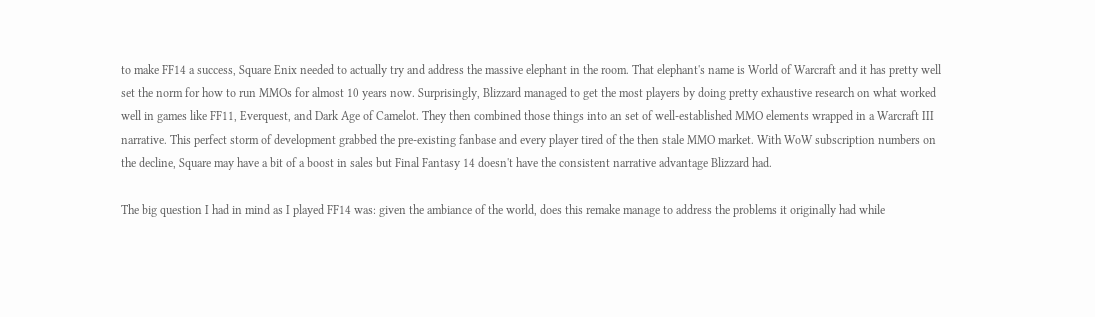to make FF14 a success, Square Enix needed to actually try and address the massive elephant in the room. That elephant's name is World of Warcraft and it has pretty well set the norm for how to run MMOs for almost 10 years now. Surprisingly, Blizzard managed to get the most players by doing pretty exhaustive research on what worked well in games like FF11, Everquest, and Dark Age of Camelot. They then combined those things into an set of well-established MMO elements wrapped in a Warcraft III narrative. This perfect storm of development grabbed the pre-existing fanbase and every player tired of the then stale MMO market. With WoW subscription numbers on the decline, Square may have a bit of a boost in sales but Final Fantasy 14 doesn't have the consistent narrative advantage Blizzard had.

The big question I had in mind as I played FF14 was: given the ambiance of the world, does this remake manage to address the problems it originally had while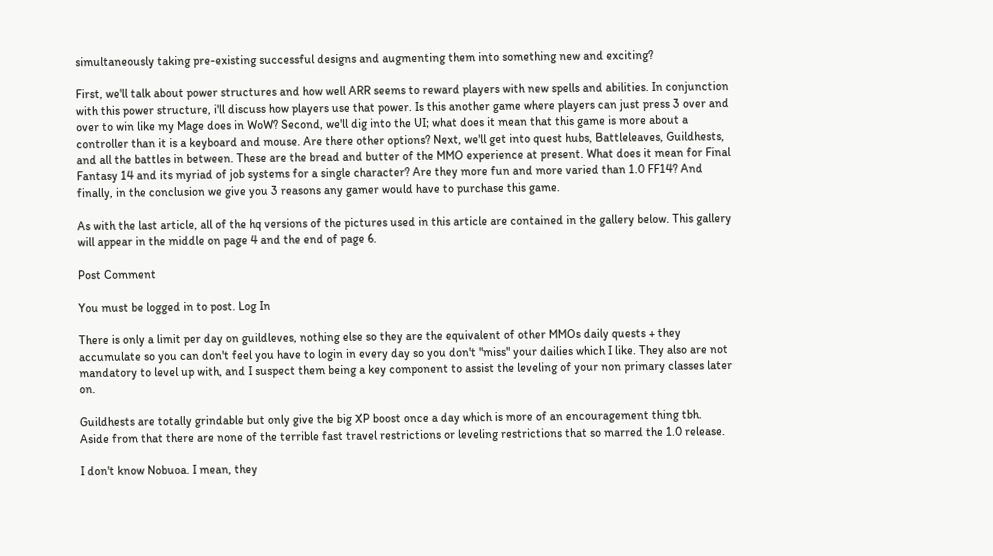simultaneously taking pre-existing successful designs and augmenting them into something new and exciting?

First, we'll talk about power structures and how well ARR seems to reward players with new spells and abilities. In conjunction with this power structure, i'll discuss how players use that power. Is this another game where players can just press 3 over and over to win like my Mage does in WoW? Second, we'll dig into the UI; what does it mean that this game is more about a controller than it is a keyboard and mouse. Are there other options? Next, we'll get into quest hubs, Battleleaves, Guildhests, and all the battles in between. These are the bread and butter of the MMO experience at present. What does it mean for Final Fantasy 14 and its myriad of job systems for a single character? Are they more fun and more varied than 1.0 FF14? And finally, in the conclusion we give you 3 reasons any gamer would have to purchase this game.

As with the last article, all of the hq versions of the pictures used in this article are contained in the gallery below. This gallery will appear in the middle on page 4 and the end of page 6.

Post Comment

You must be logged in to post. Log In

There is only a limit per day on guildleves, nothing else so they are the equivalent of other MMOs daily quests + they accumulate so you can don't feel you have to login in every day so you don't "miss" your dailies which I like. They also are not mandatory to level up with, and I suspect them being a key component to assist the leveling of your non primary classes later on.

Guildhests are totally grindable but only give the big XP boost once a day which is more of an encouragement thing tbh.
Aside from that there are none of the terrible fast travel restrictions or leveling restrictions that so marred the 1.0 release.

I don't know Nobuoa. I mean, they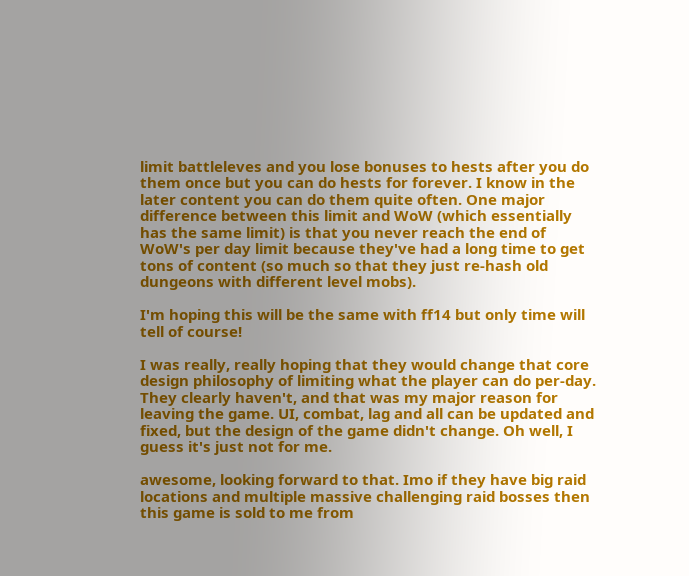limit battleleves and you lose bonuses to hests after you do them once but you can do hests for forever. I know in the later content you can do them quite often. One major difference between this limit and WoW (which essentially has the same limit) is that you never reach the end of WoW's per day limit because they've had a long time to get tons of content (so much so that they just re-hash old dungeons with different level mobs).

I'm hoping this will be the same with ff14 but only time will tell of course!

I was really, really hoping that they would change that core design philosophy of limiting what the player can do per-day. They clearly haven't, and that was my major reason for leaving the game. UI, combat, lag and all can be updated and fixed, but the design of the game didn't change. Oh well, I guess it's just not for me.

awesome, looking forward to that. Imo if they have big raid locations and multiple massive challenging raid bosses then this game is sold to me from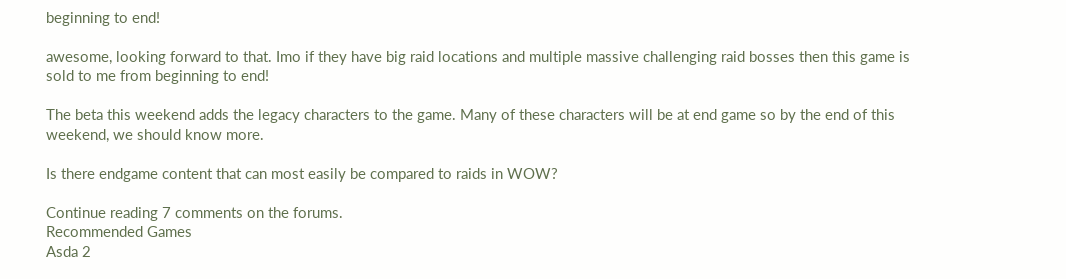beginning to end!

awesome, looking forward to that. Imo if they have big raid locations and multiple massive challenging raid bosses then this game is sold to me from beginning to end!

The beta this weekend adds the legacy characters to the game. Many of these characters will be at end game so by the end of this weekend, we should know more.

Is there endgame content that can most easily be compared to raids in WOW?

Continue reading 7 comments on the forums.
Recommended Games
Asda 2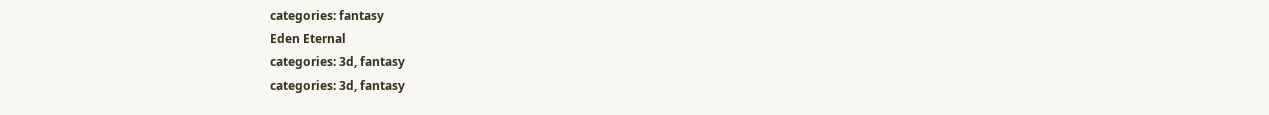categories: fantasy
Eden Eternal
categories: 3d, fantasy
categories: 3d, fantasy